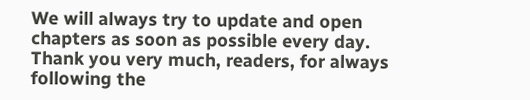We will always try to update and open chapters as soon as possible every day. Thank you very much, readers, for always following the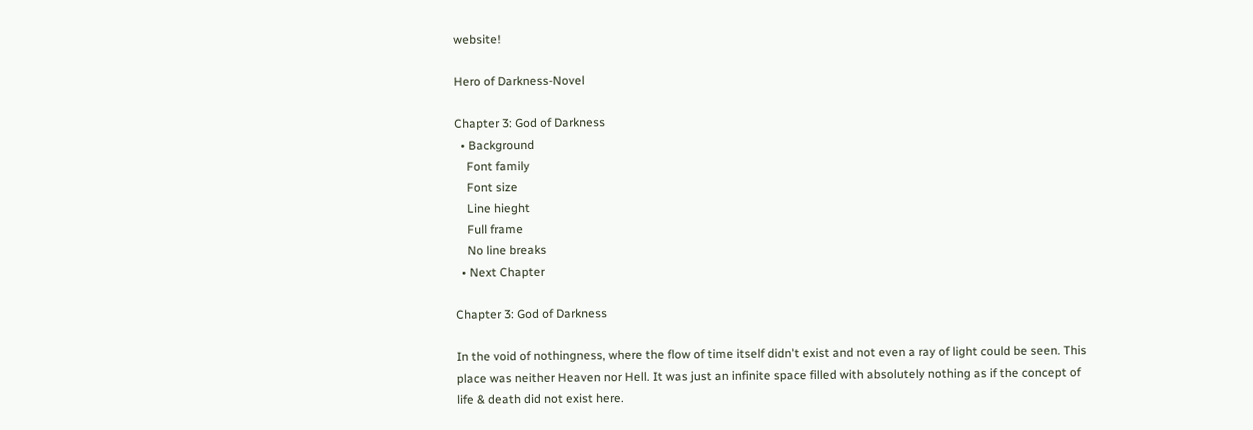website!

Hero of Darkness-Novel

Chapter 3: God of Darkness
  • Background
    Font family
    Font size
    Line hieght
    Full frame
    No line breaks
  • Next Chapter

Chapter 3: God of Darkness

In the void of nothingness, where the flow of time itself didn't exist and not even a ray of light could be seen. This place was neither Heaven nor Hell. It was just an infinite space filled with absolutely nothing as if the concept of life & death did not exist here.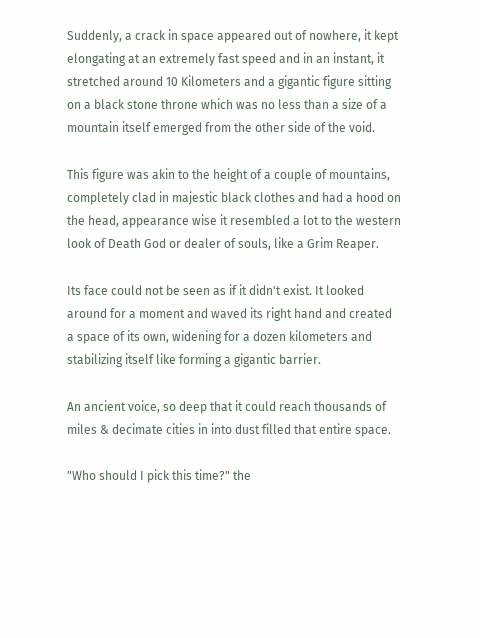Suddenly, a crack in space appeared out of nowhere, it kept elongating at an extremely fast speed and in an instant, it stretched around 10 Kilometers and a gigantic figure sitting on a black stone throne which was no less than a size of a mountain itself emerged from the other side of the void.

This figure was akin to the height of a couple of mountains, completely clad in majestic black clothes and had a hood on the head, appearance wise it resembled a lot to the western look of Death God or dealer of souls, like a Grim Reaper.

Its face could not be seen as if it didn't exist. It looked around for a moment and waved its right hand and created a space of its own, widening for a dozen kilometers and stabilizing itself like forming a gigantic barrier.

An ancient voice, so deep that it could reach thousands of miles & decimate cities in into dust filled that entire space.

"Who should I pick this time?" the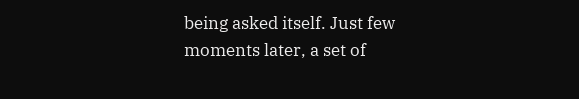being asked itself. Just few moments later, a set of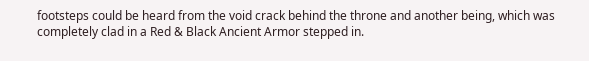footsteps could be heard from the void crack behind the throne and another being, which was completely clad in a Red & Black Ancient Armor stepped in.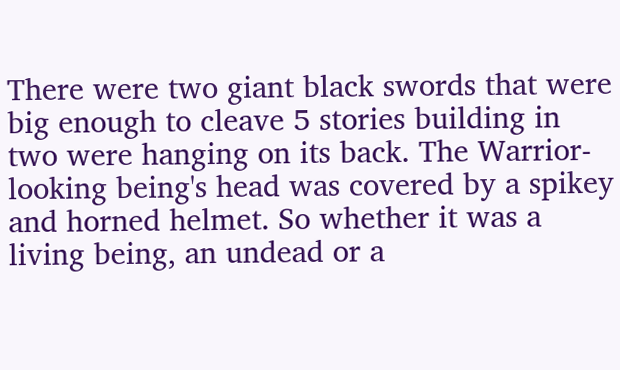There were two giant black swords that were big enough to cleave 5 stories building in two were hanging on its back. The Warrior-looking being's head was covered by a spikey and horned helmet. So whether it was a living being, an undead or a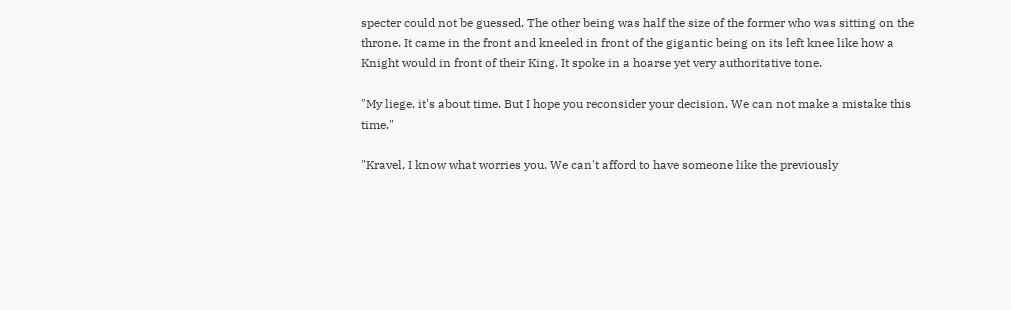specter could not be guessed. The other being was half the size of the former who was sitting on the throne. It came in the front and kneeled in front of the gigantic being on its left knee like how a Knight would in front of their King. It spoke in a hoarse yet very authoritative tone.

"My liege, it's about time. But I hope you reconsider your decision. We can not make a mistake this time."

"Kravel, I know what worries you. We can't afford to have someone like the previously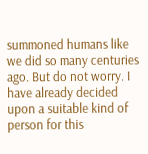summoned humans like we did so many centuries ago. But do not worry. I have already decided upon a suitable kind of person for this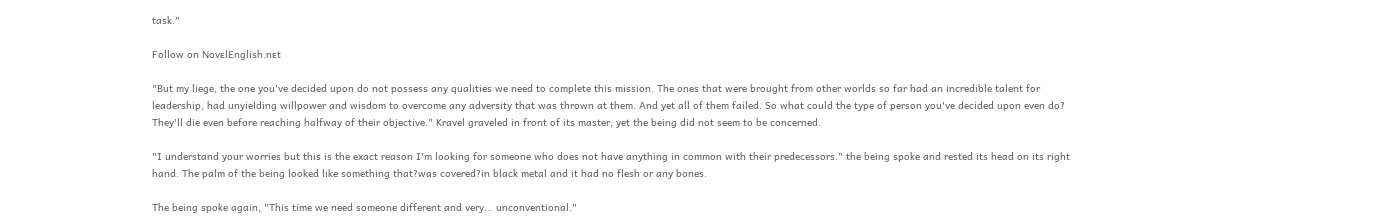task."

Follow on NovᴇlEnglish.nᴇt

"But my liege, the one you've decided upon do not possess any qualities we need to complete this mission. The ones that were brought from other worlds so far had an incredible talent for leadership, had unyielding willpower and wisdom to overcome any adversity that was thrown at them. And yet all of them failed. So what could the type of person you've decided upon even do? They'll die even before reaching halfway of their objective." Kravel graveled in front of its master, yet the being did not seem to be concerned.

"I understand your worries but this is the exact reason I'm looking for someone who does not have anything in common with their predecessors." the being spoke and rested its head on its right hand. The palm of the being looked like something that?was covered?in black metal and it had no flesh or any bones.

The being spoke again, "This time we need someone different and very... unconventional."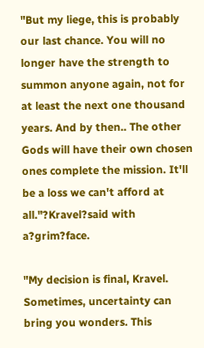"But my liege, this is probably our last chance. You will no longer have the strength to summon anyone again, not for at least the next one thousand years. And by then.. The other Gods will have their own chosen ones complete the mission. It'll be a loss we can't afford at all."?Kravel?said with a?grim?face.

"My decision is final, Kravel. Sometimes, uncertainty can bring you wonders. This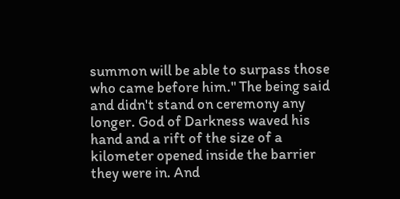summon will be able to surpass those who came before him." The being said and didn't stand on ceremony any longer. God of Darkness waved his hand and a rift of the size of a kilometer opened inside the barrier they were in. And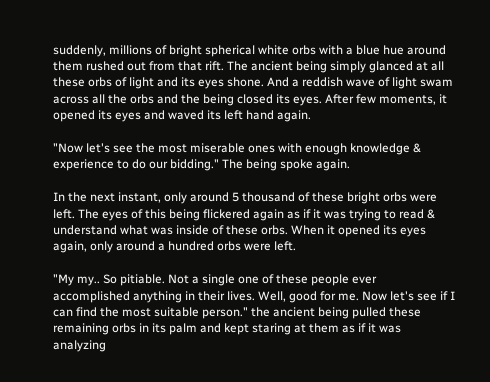suddenly, millions of bright spherical white orbs with a blue hue around them rushed out from that rift. The ancient being simply glanced at all these orbs of light and its eyes shone. And a reddish wave of light swam across all the orbs and the being closed its eyes. After few moments, it opened its eyes and waved its left hand again.

"Now let's see the most miserable ones with enough knowledge & experience to do our bidding." The being spoke again.

In the next instant, only around 5 thousand of these bright orbs were left. The eyes of this being flickered again as if it was trying to read & understand what was inside of these orbs. When it opened its eyes again, only around a hundred orbs were left.

"My my.. So pitiable. Not a single one of these people ever accomplished anything in their lives. Well, good for me. Now let's see if I can find the most suitable person." the ancient being pulled these remaining orbs in its palm and kept staring at them as if it was analyzing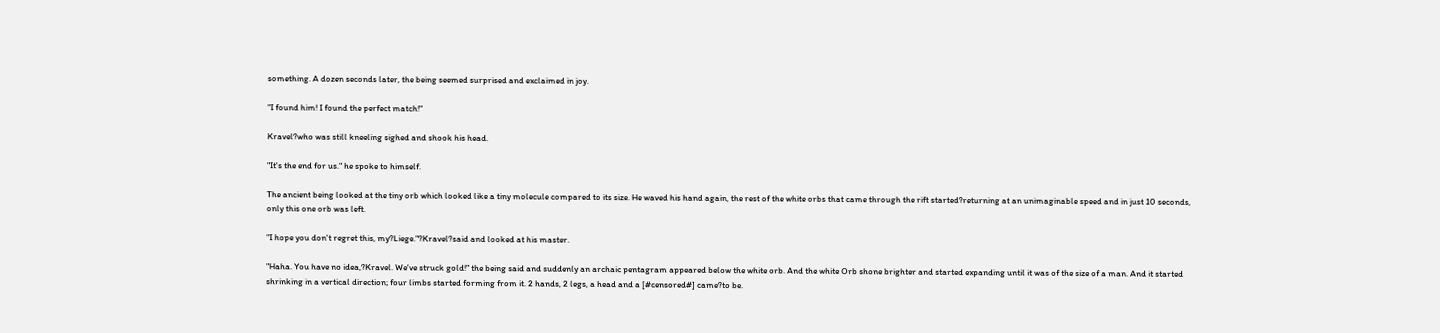something. A dozen seconds later, the being seemed surprised and exclaimed in joy.

"I found him! I found the perfect match!"

Kravel?who was still kneeling sighed and shook his head.

"It's the end for us." he spoke to himself.

The ancient being looked at the tiny orb which looked like a tiny molecule compared to its size. He waved his hand again, the rest of the white orbs that came through the rift started?returning at an unimaginable speed and in just 10 seconds, only this one orb was left.

"I hope you don't regret this, my?Liege."?Kravel?said and looked at his master.

"Haha. You have no idea,?Kravel. We've struck gold!" the being said and suddenly an archaic pentagram appeared below the white orb. And the white Orb shone brighter and started expanding until it was of the size of a man. And it started shrinking in a vertical direction; four limbs started forming from it. 2 hands, 2 legs, a head and a [#censored#] came?to be.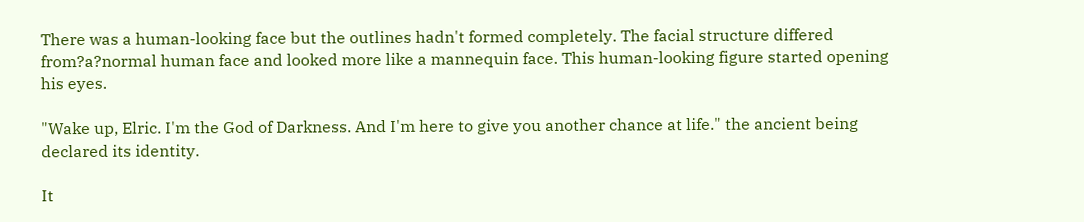There was a human-looking face but the outlines hadn't formed completely. The facial structure differed from?a?normal human face and looked more like a mannequin face. This human-looking figure started opening his eyes.

"Wake up, Elric. I'm the God of Darkness. And I'm here to give you another chance at life." the ancient being declared its identity.

It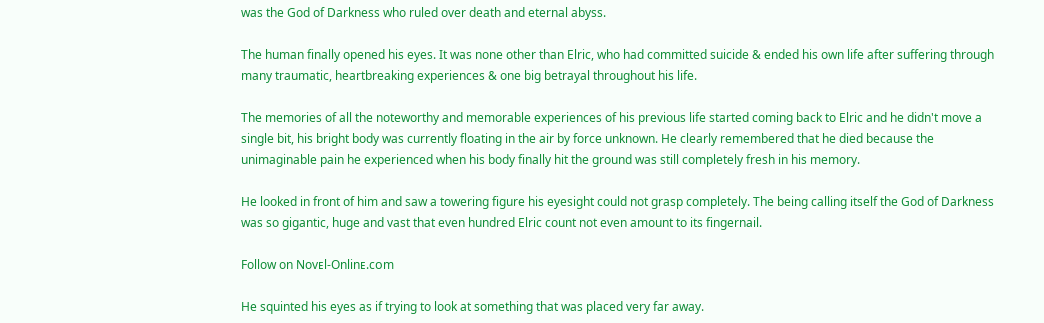was the God of Darkness who ruled over death and eternal abyss.

The human finally opened his eyes. It was none other than Elric, who had committed suicide & ended his own life after suffering through many traumatic, heartbreaking experiences & one big betrayal throughout his life.

The memories of all the noteworthy and memorable experiences of his previous life started coming back to Elric and he didn't move a single bit, his bright body was currently floating in the air by force unknown. He clearly remembered that he died because the unimaginable pain he experienced when his body finally hit the ground was still completely fresh in his memory.

He looked in front of him and saw a towering figure his eyesight could not grasp completely. The being calling itself the God of Darkness was so gigantic, huge and vast that even hundred Elric count not even amount to its fingernail.

Follow on Novᴇl-Onlinᴇ.cᴏm

He squinted his eyes as if trying to look at something that was placed very far away.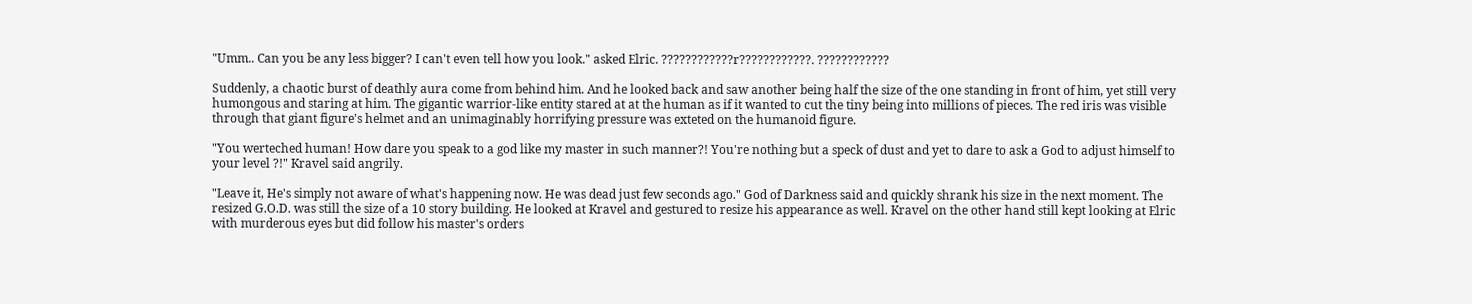"Umm.. Can you be any less bigger? I can't even tell how you look." asked Elric. ????????????r????????????. ????????????

Suddenly, a chaotic burst of deathly aura come from behind him. And he looked back and saw another being half the size of the one standing in front of him, yet still very humongous and staring at him. The gigantic warrior-like entity stared at at the human as if it wanted to cut the tiny being into millions of pieces. The red iris was visible through that giant figure's helmet and an unimaginably horrifying pressure was exteted on the humanoid figure.

"You werteched human! How dare you speak to a god like my master in such manner?! You're nothing but a speck of dust and yet to dare to ask a God to adjust himself to your level ?!" Kravel said angrily.

"Leave it, He's simply not aware of what's happening now. He was dead just few seconds ago." God of Darkness said and quickly shrank his size in the next moment. The resized G.O.D. was still the size of a 10 story building. He looked at Kravel and gestured to resize his appearance as well. Kravel on the other hand still kept looking at Elric with murderous eyes but did follow his master's orders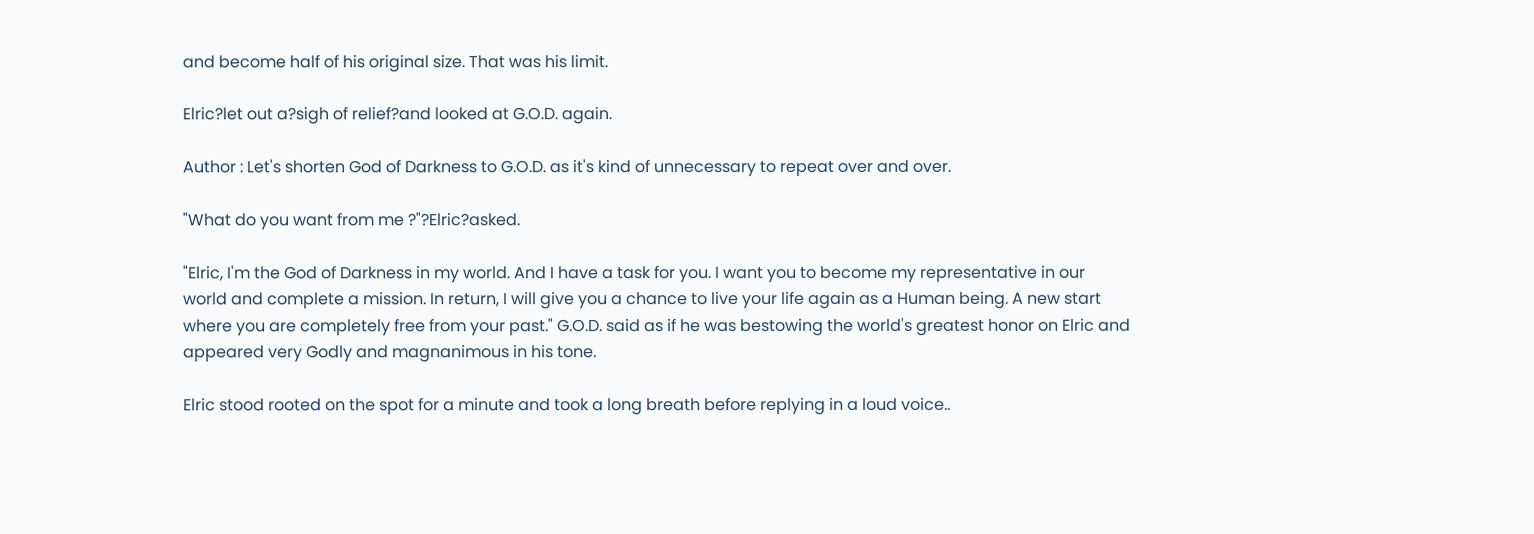and become half of his original size. That was his limit.

Elric?let out a?sigh of relief?and looked at G.O.D. again.

Author : Let's shorten God of Darkness to G.O.D. as it's kind of unnecessary to repeat over and over.

"What do you want from me ?"?Elric?asked.

"Elric, I'm the God of Darkness in my world. And I have a task for you. I want you to become my representative in our world and complete a mission. In return, I will give you a chance to live your life again as a Human being. A new start where you are completely free from your past." G.O.D. said as if he was bestowing the world's greatest honor on Elric and appeared very Godly and magnanimous in his tone.

Elric stood rooted on the spot for a minute and took a long breath before replying in a loud voice..